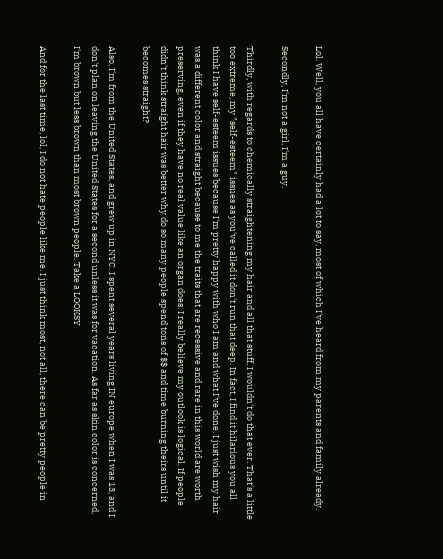Lol. Well, you all have certainly had a lot to say, most of which I've heard from my parents and family already.

Secondly, I'm not a girl, I'm a guy.

Thirdly, with regards to chemically straightening my hair and all that stuff, I wouldn't do that ever. That's a little too extreme, my "self-esteem" issues as you've called it don't run that deep. In fact, I find it hilarious you all think I have self-esteem issues because I'm pretty happy with who I am and what I've done. I just wish my hair was a different color and straight because to me the traits that are recessive and rare in this world are worth preserving, even if they have no real value like an organ does. I really believe my outlook is logical. If people didn't think straight hair was better why do so many people spend tons of $$ and time burning theirs until it becomes straight?

Also, I'm from the United States, and grew up in NYC. I spent several years living IN europe when I was 13, and I don't plan on leaving the United States for a second unless it was for vacation. As far as skin color is concerned, I'm brown but less brown than most brown people. Take a LOOKSY

And for the last time, lol, I do not hate people like me. I just think most, not all, there can be pretty people in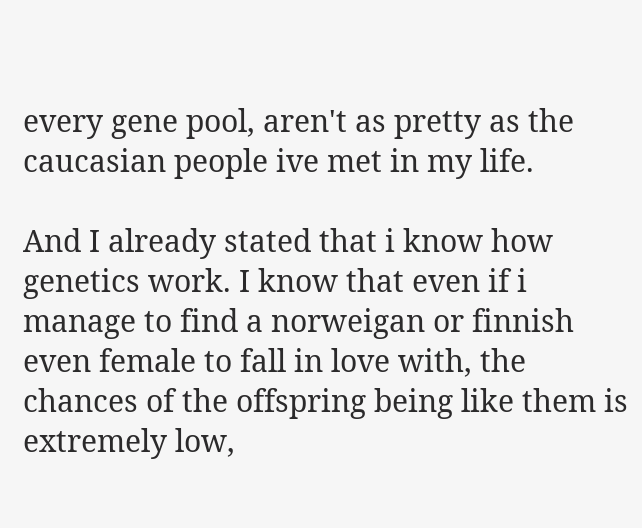every gene pool, aren't as pretty as the caucasian people ive met in my life.

And I already stated that i know how genetics work. I know that even if i manage to find a norweigan or finnish even female to fall in love with, the chances of the offspring being like them is extremely low,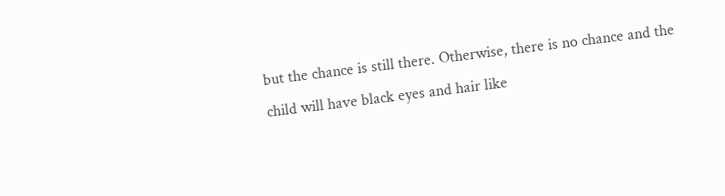but the chance is still there. Otherwise, there is no chance and the child will have black eyes and hair like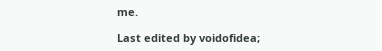me.

Last edited by voidofidea;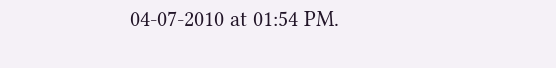04-07-2010 at 01:54 PM.